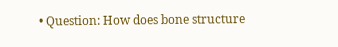• Question: How does bone structure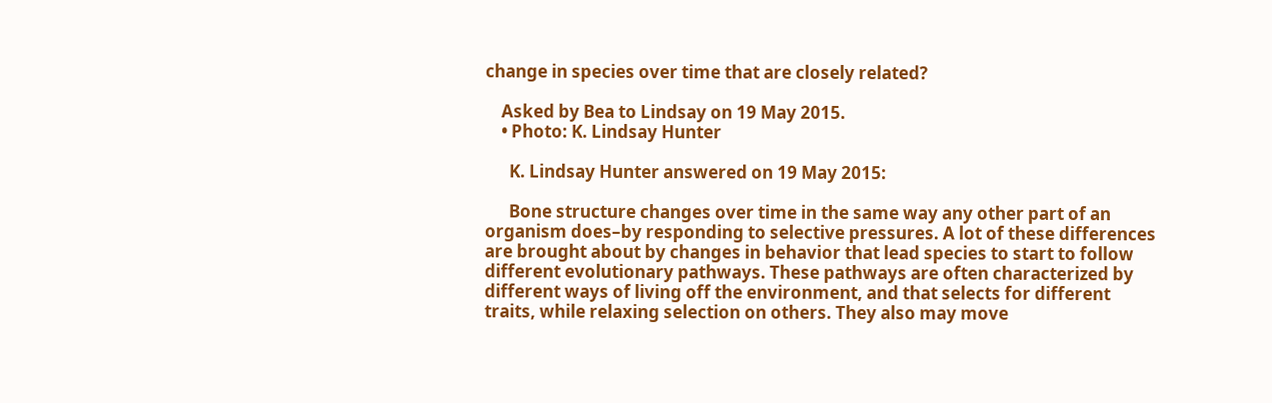change in species over time that are closely related?

    Asked by Bea to Lindsay on 19 May 2015.
    • Photo: K. Lindsay Hunter

      K. Lindsay Hunter answered on 19 May 2015:

      Bone structure changes over time in the same way any other part of an organism does–by responding to selective pressures. A lot of these differences are brought about by changes in behavior that lead species to start to follow different evolutionary pathways. These pathways are often characterized by different ways of living off the environment, and that selects for different traits, while relaxing selection on others. They also may move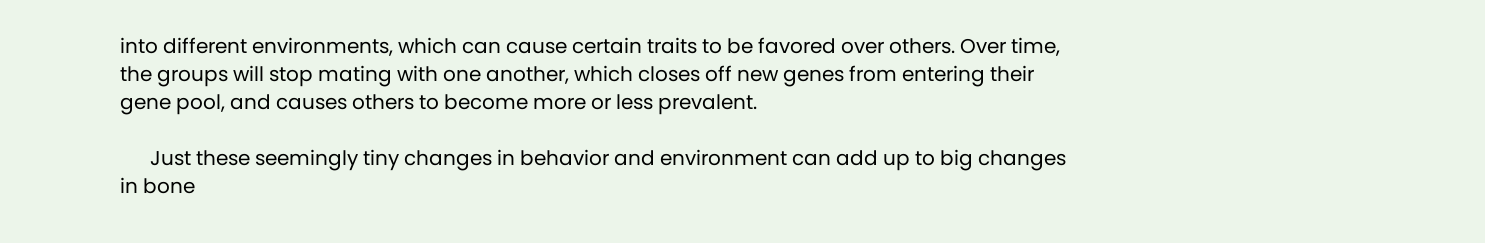into different environments, which can cause certain traits to be favored over others. Over time, the groups will stop mating with one another, which closes off new genes from entering their gene pool, and causes others to become more or less prevalent.

      Just these seemingly tiny changes in behavior and environment can add up to big changes in bone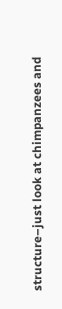structure–just look at chimpanzees and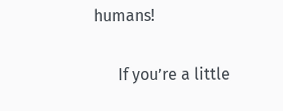humans!

      If you’re a little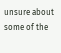unsure about some of the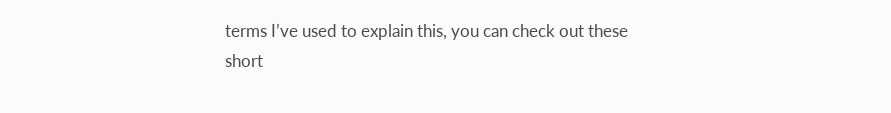terms I’ve used to explain this, you can check out these short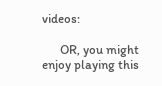videos:

      OR, you might enjoy playing this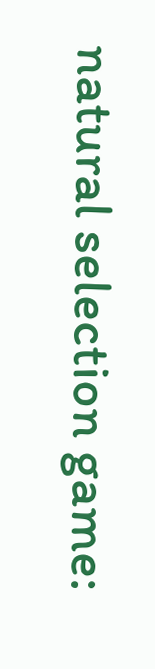natural selection game: